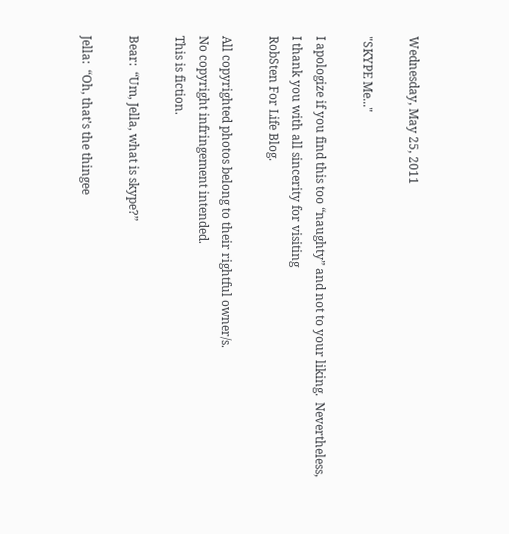Wednesday, May 25, 2011

"SKYPE Me..."

I apologize if you find this too “naughty” and not to your liking.  Nevertheless,
I thank you with all sincerity for visiting
RobSten For Life Blog.

All copyrighted photos belong to their rightful owner/s.
No copyright infringement intended.
This is fiction.

Bear:  “Um, Jella, what is skype?”

Jella:  “Oh, that’s the thingee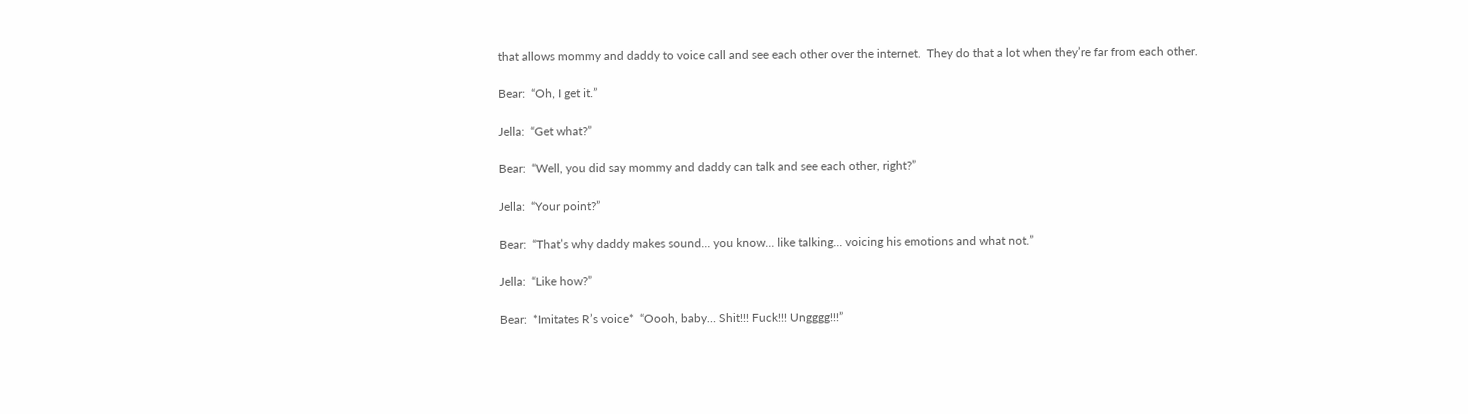that allows mommy and daddy to voice call and see each other over the internet.  They do that a lot when they’re far from each other.

Bear:  “Oh, I get it.”

Jella:  “Get what?”

Bear:  “Well, you did say mommy and daddy can talk and see each other, right?”

Jella:  “Your point?”

Bear:  “That’s why daddy makes sound... you know... like talking... voicing his emotions and what not.”

Jella:  “Like how?”

Bear:  *Imitates R’s voice*  “Oooh, baby… Shit!!! Fuck!!! Ungggg!!!”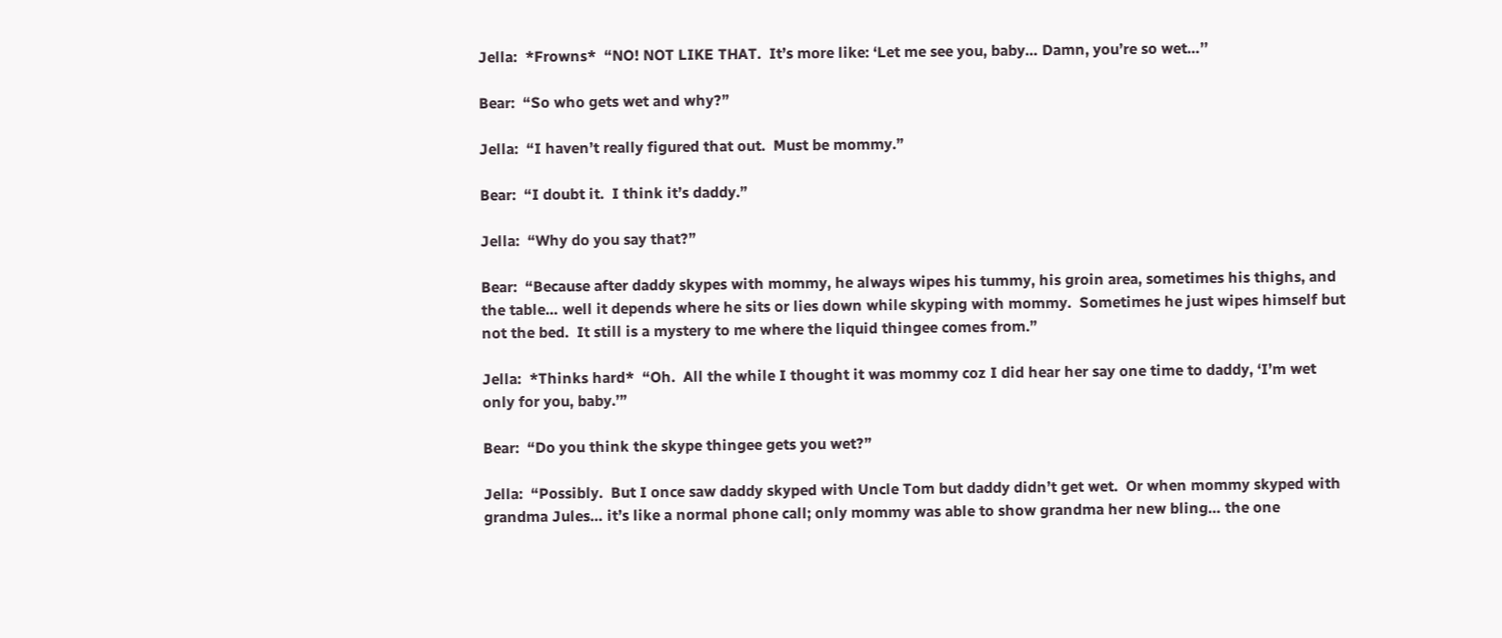Jella:  *Frowns*  “NO! NOT LIKE THAT.  It’s more like: ‘Let me see you, baby… Damn, you’re so wet…’’

Bear:  “So who gets wet and why?”

Jella:  “I haven’t really figured that out.  Must be mommy.”

Bear:  “I doubt it.  I think it’s daddy.”

Jella:  “Why do you say that?”

Bear:  “Because after daddy skypes with mommy, he always wipes his tummy, his groin area, sometimes his thighs, and the table… well it depends where he sits or lies down while skyping with mommy.  Sometimes he just wipes himself but not the bed.  It still is a mystery to me where the liquid thingee comes from.”

Jella:  *Thinks hard*  “Oh.  All the while I thought it was mommy coz I did hear her say one time to daddy, ‘I’m wet only for you, baby.’”

Bear:  “Do you think the skype thingee gets you wet?”

Jella:  “Possibly.  But I once saw daddy skyped with Uncle Tom but daddy didn’t get wet.  Or when mommy skyped with grandma Jules… it’s like a normal phone call; only mommy was able to show grandma her new bling… the one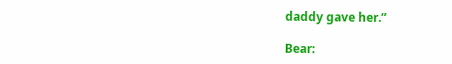daddy gave her.”

Bear: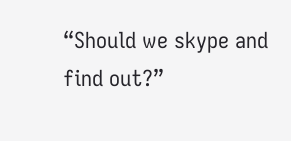“Should we skype and find out?”